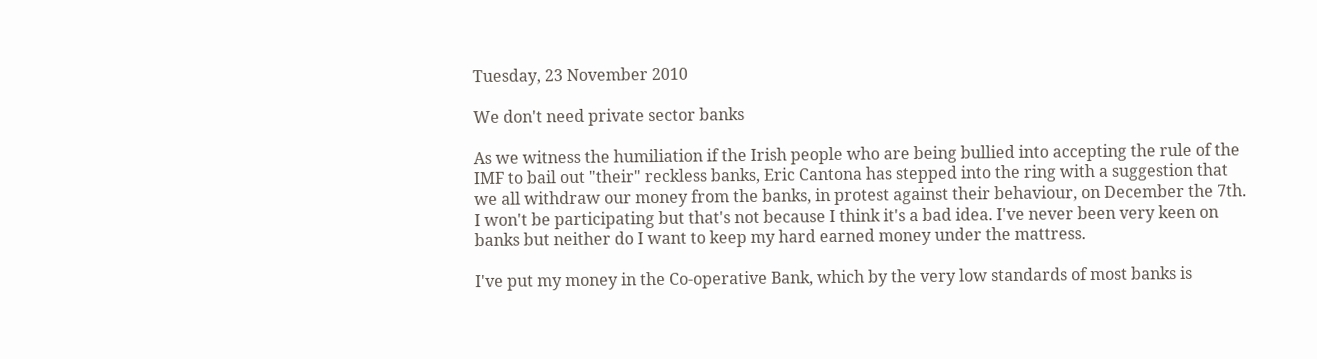Tuesday, 23 November 2010

We don't need private sector banks

As we witness the humiliation if the Irish people who are being bullied into accepting the rule of the IMF to bail out "their" reckless banks, Eric Cantona has stepped into the ring with a suggestion that we all withdraw our money from the banks, in protest against their behaviour, on December the 7th. I won't be participating but that's not because I think it's a bad idea. I've never been very keen on banks but neither do I want to keep my hard earned money under the mattress.

I've put my money in the Co-operative Bank, which by the very low standards of most banks is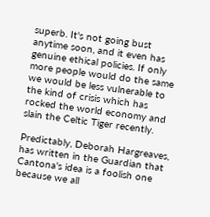superb. It's not going bust anytime soon, and it even has genuine ethical policies. If only more people would do the same we would be less vulnerable to the kind of crisis which has rocked the world economy and slain the Celtic Tiger recently.

Predictably, Deborah Hargreaves, has written in the Guardian that Cantona's idea is a foolish one because we all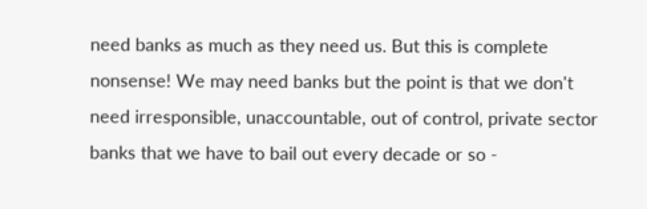need banks as much as they need us. But this is complete nonsense! We may need banks but the point is that we don't need irresponsible, unaccountable, out of control, private sector banks that we have to bail out every decade or so -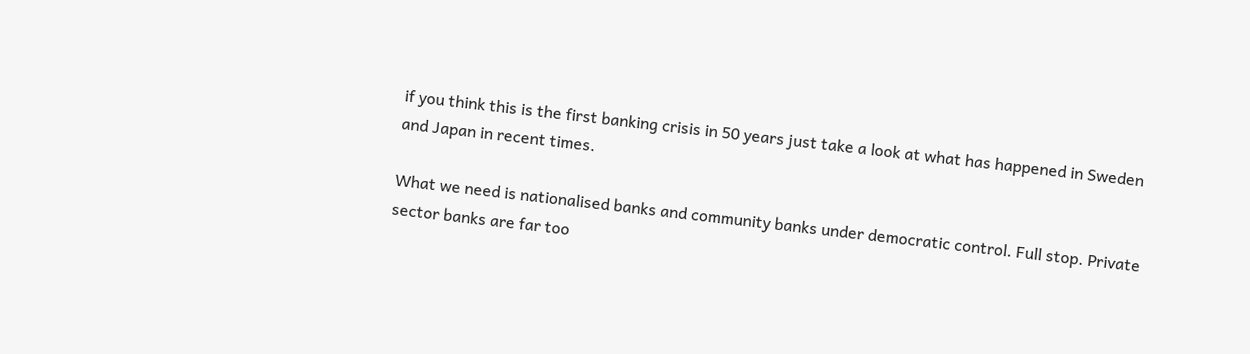if you think this is the first banking crisis in 50 years just take a look at what has happened in Sweden and Japan in recent times.

What we need is nationalised banks and community banks under democratic control. Full stop. Private sector banks are far too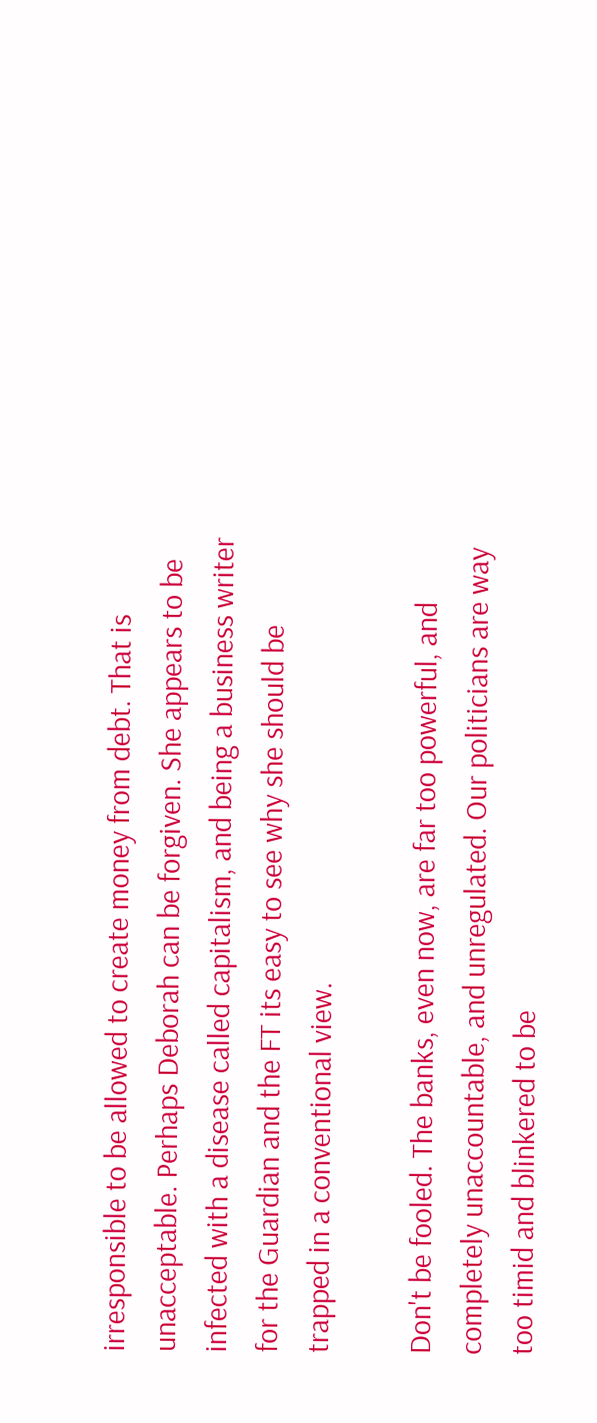irresponsible to be allowed to create money from debt. That is unacceptable. Perhaps Deborah can be forgiven. She appears to be infected with a disease called capitalism, and being a business writer for the Guardian and the FT its easy to see why she should be trapped in a conventional view.

Don't be fooled. The banks, even now, are far too powerful, and completely unaccountable, and unregulated. Our politicians are way too timid and blinkered to be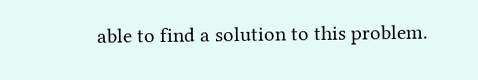able to find a solution to this problem.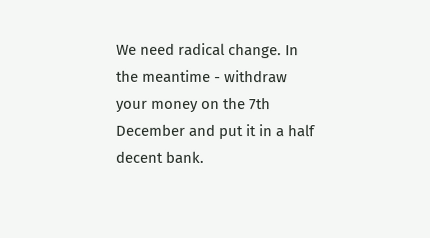We need radical change. In the meantime - withdraw your money on the 7th December and put it in a half decent bank.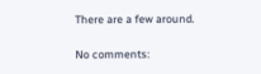There are a few around.

No comments: